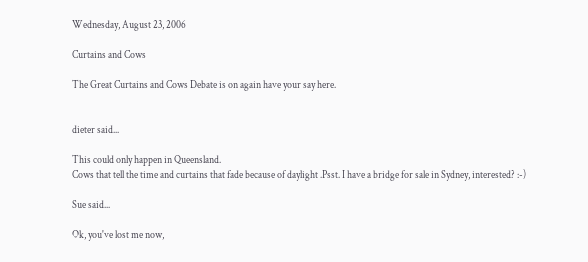Wednesday, August 23, 2006

Curtains and Cows

The Great Curtains and Cows Debate is on again have your say here.


dieter said...

This could only happen in Queensland.
Cows that tell the time and curtains that fade because of daylight .Psst. I have a bridge for sale in Sydney, interested? :-)

Sue said...

Ok, you've lost me now,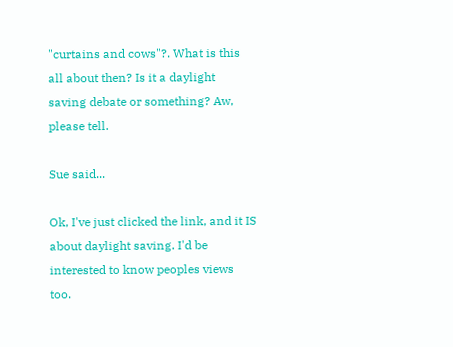"curtains and cows"?. What is this all about then? Is it a daylight saving debate or something? Aw, please tell.

Sue said...

Ok, I've just clicked the link, and it IS about daylight saving. I'd be interested to know peoples views too.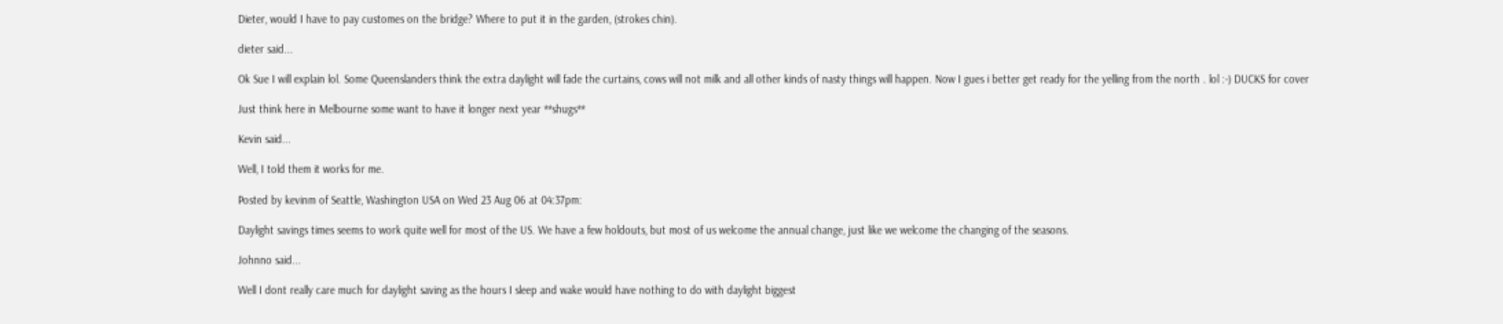Dieter, would I have to pay customes on the bridge? Where to put it in the garden, (strokes chin).

dieter said...

Ok Sue I will explain lol. Some Queenslanders think the extra daylight will fade the curtains, cows will not milk and all other kinds of nasty things will happen. Now I gues i better get ready for the yelling from the north . lol :-) DUCKS for cover

Just think here in Melbourne some want to have it longer next year **shugs**

Kevin said...

Well, I told them it works for me.

Posted by kevinm of Seattle, Washington USA on Wed 23 Aug 06 at 04:37pm:

Daylight savings times seems to work quite well for most of the US. We have a few holdouts, but most of us welcome the annual change, just like we welcome the changing of the seasons.

Johnno said...

Well I dont really care much for daylight saving as the hours I sleep and wake would have nothing to do with daylight biggest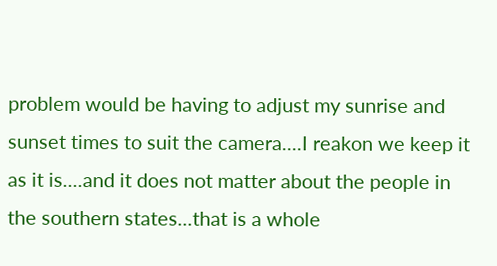problem would be having to adjust my sunrise and sunset times to suit the camera....I reakon we keep it as it is....and it does not matter about the people in the southern states...that is a whole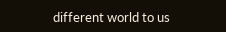different world to us